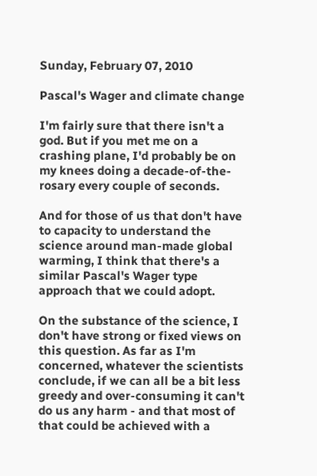Sunday, February 07, 2010

Pascal's Wager and climate change

I'm fairly sure that there isn't a god. But if you met me on a crashing plane, I'd probably be on my knees doing a decade-of-the-rosary every couple of seconds.

And for those of us that don't have to capacity to understand the science around man-made global warming, I think that there's a similar Pascal's Wager type approach that we could adopt.

On the substance of the science, I don't have strong or fixed views on this question. As far as I'm concerned, whatever the scientists conclude, if we can all be a bit less greedy and over-consuming it can't do us any harm - and that most of that could be achieved with a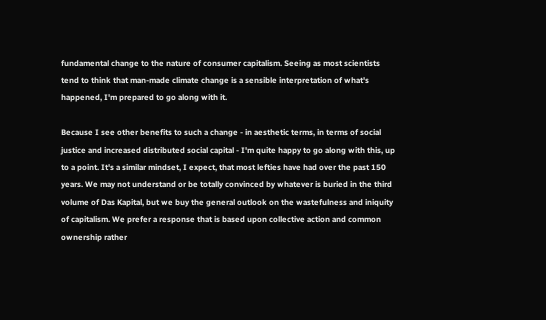fundamental change to the nature of consumer capitalism. Seeing as most scientists tend to think that man-made climate change is a sensible interpretation of what's happened, I'm prepared to go along with it.

Because I see other benefits to such a change - in aesthetic terms, in terms of social justice and increased distributed social capital - I'm quite happy to go along with this, up to a point. It's a similar mindset, I expect, that most lefties have had over the past 150 years. We may not understand or be totally convinced by whatever is buried in the third volume of Das Kapital, but we buy the general outlook on the wastefulness and iniquity of capitalism. We prefer a response that is based upon collective action and common ownership rather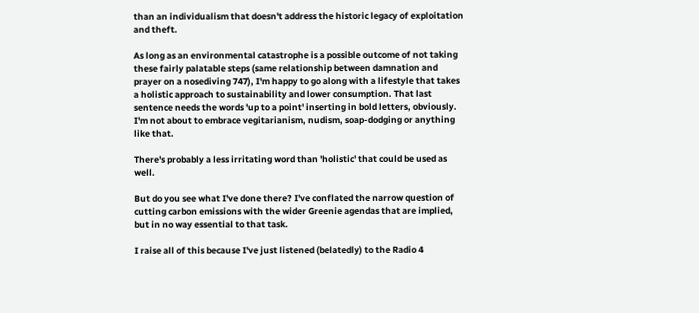than an individualism that doesn't address the historic legacy of exploitation and theft.

As long as an environmental catastrophe is a possible outcome of not taking these fairly palatable steps (same relationship between damnation and prayer on a nosediving 747), I'm happy to go along with a lifestyle that takes a holistic approach to sustainability and lower consumption. That last sentence needs the words 'up to a point' inserting in bold letters, obviously. I'm not about to embrace vegitarianism, nudism, soap-dodging or anything like that.

There's probably a less irritating word than 'holistic' that could be used as well.

But do you see what I've done there? I've conflated the narrow question of cutting carbon emissions with the wider Greenie agendas that are implied, but in no way essential to that task.

I raise all of this because I've just listened (belatedly) to the Radio 4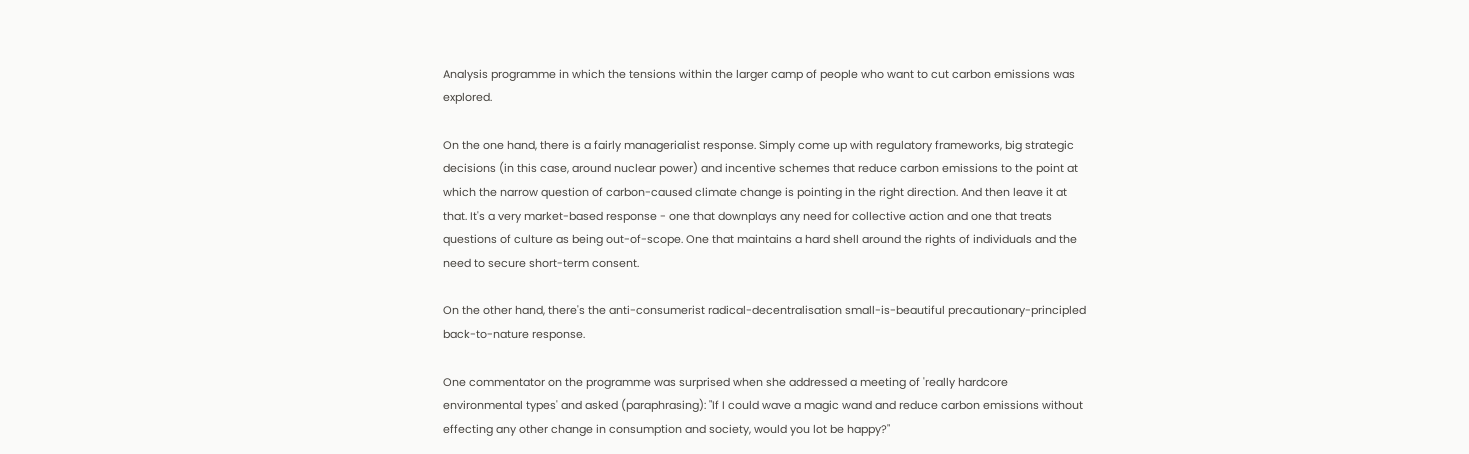Analysis programme in which the tensions within the larger camp of people who want to cut carbon emissions was explored.

On the one hand, there is a fairly managerialist response. Simply come up with regulatory frameworks, big strategic decisions (in this case, around nuclear power) and incentive schemes that reduce carbon emissions to the point at which the narrow question of carbon-caused climate change is pointing in the right direction. And then leave it at that. It's a very market-based response - one that downplays any need for collective action and one that treats questions of culture as being out-of-scope. One that maintains a hard shell around the rights of individuals and the need to secure short-term consent.

On the other hand, there's the anti-consumerist radical-decentralisation small-is-beautiful precautionary-principled back-to-nature response.

One commentator on the programme was surprised when she addressed a meeting of 'really hardcore environmental types' and asked (paraphrasing): "If I could wave a magic wand and reduce carbon emissions without effecting any other change in consumption and society, would you lot be happy?"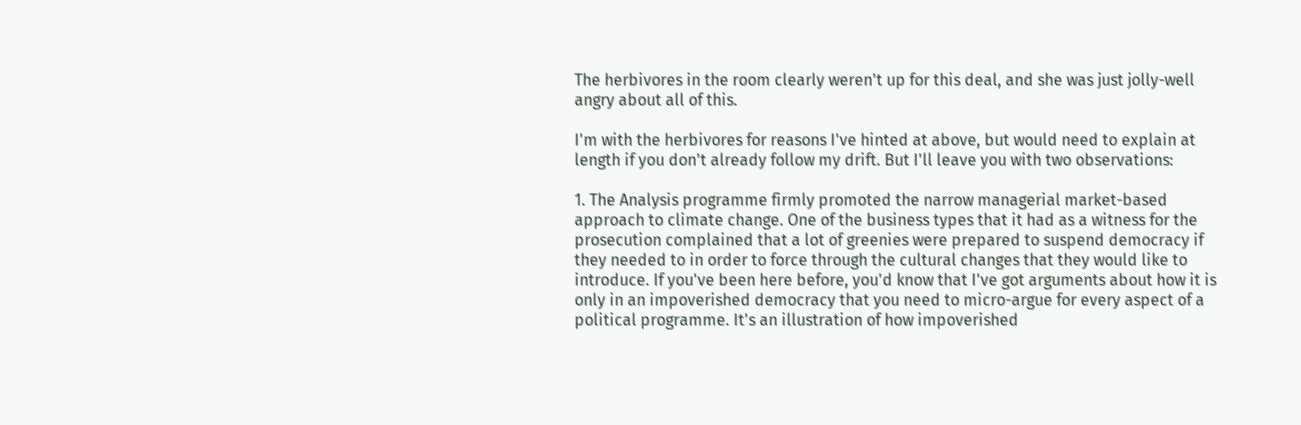The herbivores in the room clearly weren't up for this deal, and she was just jolly-well angry about all of this.

I'm with the herbivores for reasons I've hinted at above, but would need to explain at length if you don't already follow my drift. But I'll leave you with two observations:

1. The Analysis programme firmly promoted the narrow managerial market-based approach to climate change. One of the business types that it had as a witness for the prosecution complained that a lot of greenies were prepared to suspend democracy if they needed to in order to force through the cultural changes that they would like to introduce. If you've been here before, you'd know that I've got arguments about how it is only in an impoverished democracy that you need to micro-argue for every aspect of a political programme. It's an illustration of how impoverished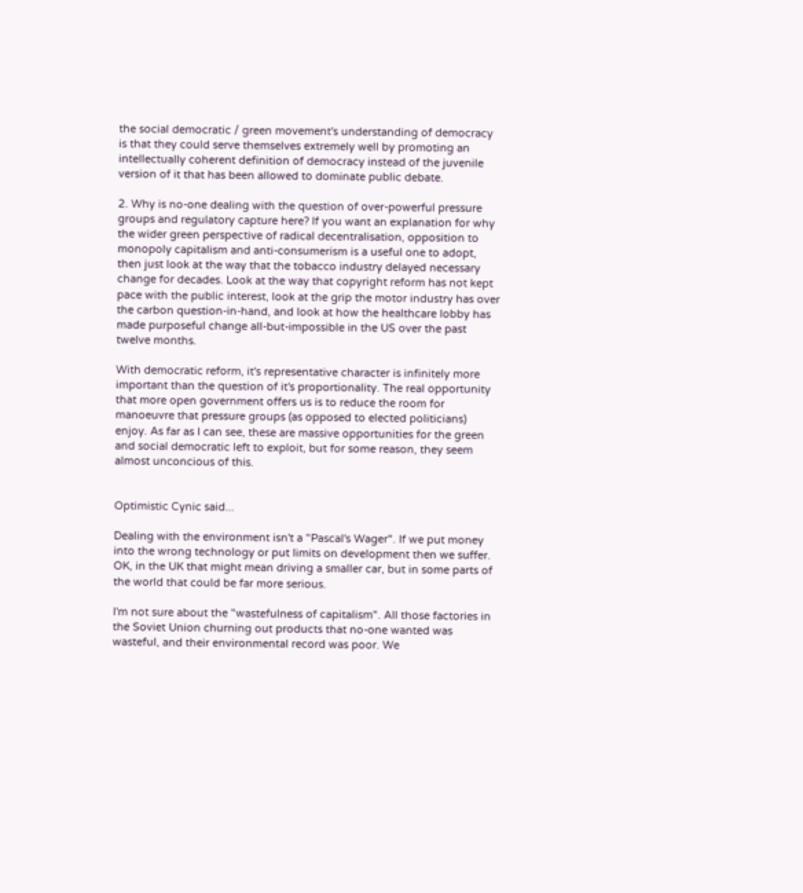the social democratic / green movement's understanding of democracy is that they could serve themselves extremely well by promoting an intellectually coherent definition of democracy instead of the juvenile version of it that has been allowed to dominate public debate.

2. Why is no-one dealing with the question of over-powerful pressure groups and regulatory capture here? If you want an explanation for why the wider green perspective of radical decentralisation, opposition to monopoly capitalism and anti-consumerism is a useful one to adopt, then just look at the way that the tobacco industry delayed necessary change for decades. Look at the way that copyright reform has not kept pace with the public interest, look at the grip the motor industry has over the carbon question-in-hand, and look at how the healthcare lobby has made purposeful change all-but-impossible in the US over the past twelve months.

With democratic reform, it's representative character is infinitely more important than the question of it's proportionality. The real opportunity that more open government offers us is to reduce the room for manoeuvre that pressure groups (as opposed to elected politicians) enjoy. As far as I can see, these are massive opportunities for the green and social democratic left to exploit, but for some reason, they seem almost unconcious of this.


Optimistic Cynic said...

Dealing with the environment isn't a "Pascal's Wager". If we put money into the wrong technology or put limits on development then we suffer. OK, in the UK that might mean driving a smaller car, but in some parts of the world that could be far more serious.

I'm not sure about the "wastefulness of capitalism". All those factories in the Soviet Union churning out products that no-one wanted was wasteful, and their environmental record was poor. We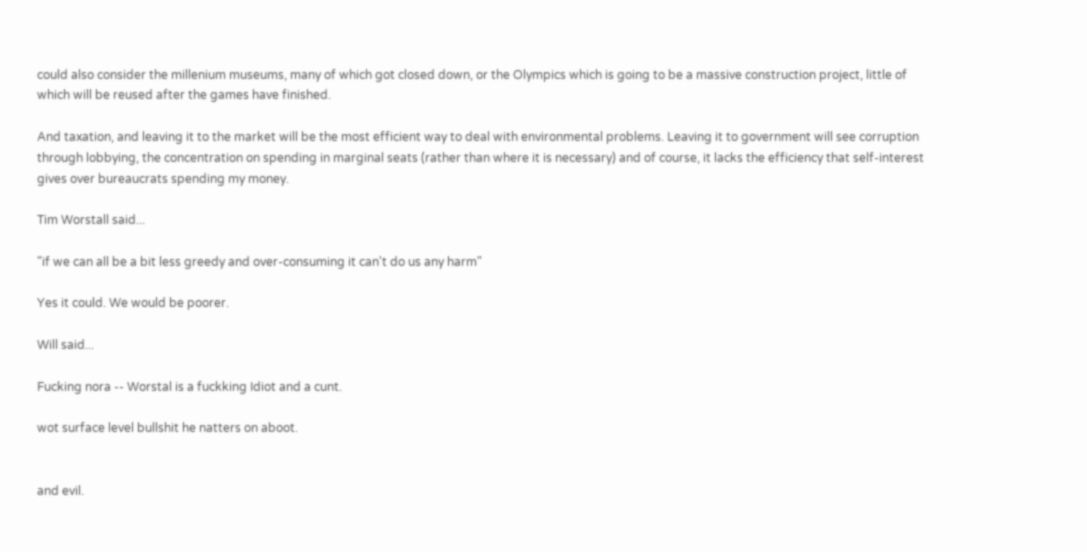could also consider the millenium museums, many of which got closed down, or the Olympics which is going to be a massive construction project, little of which will be reused after the games have finished.

And taxation, and leaving it to the market will be the most efficient way to deal with environmental problems. Leaving it to government will see corruption through lobbying, the concentration on spending in marginal seats (rather than where it is necessary) and of course, it lacks the efficiency that self-interest gives over bureaucrats spending my money.

Tim Worstall said...

"if we can all be a bit less greedy and over-consuming it can't do us any harm"

Yes it could. We would be poorer.

Will said...

Fucking nora -- Worstal is a fuckking Idiot and a cunt.

wot surface level bullshit he natters on aboot.


and evil.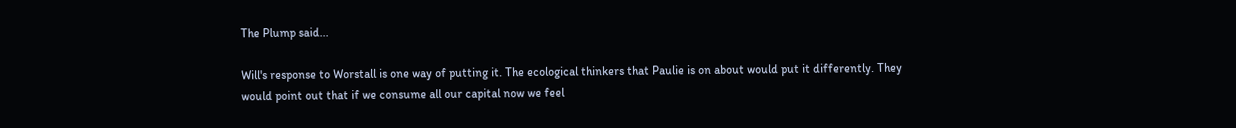The Plump said...

Will's response to Worstall is one way of putting it. The ecological thinkers that Paulie is on about would put it differently. They would point out that if we consume all our capital now we feel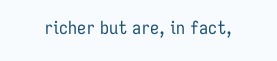richer but are, in fact,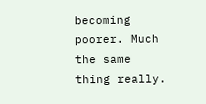becoming poorer. Much the same thing really.